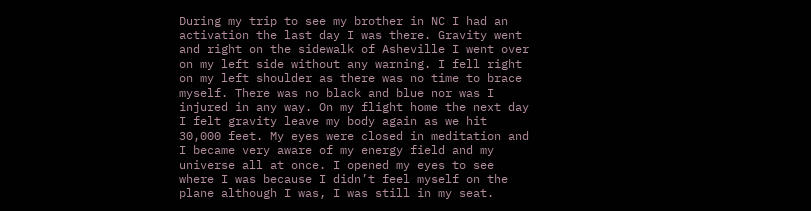During my trip to see my brother in NC I had an activation the last day I was there. Gravity went and right on the sidewalk of Asheville I went over on my left side without any warning. I fell right on my left shoulder as there was no time to brace myself. There was no black and blue nor was I injured in any way. On my flight home the next day I felt gravity leave my body again as we hit 30,000 feet. My eyes were closed in meditation and I became very aware of my energy field and my universe all at once. I opened my eyes to see where I was because I didn’t feel myself on the plane although I was, I was still in my seat.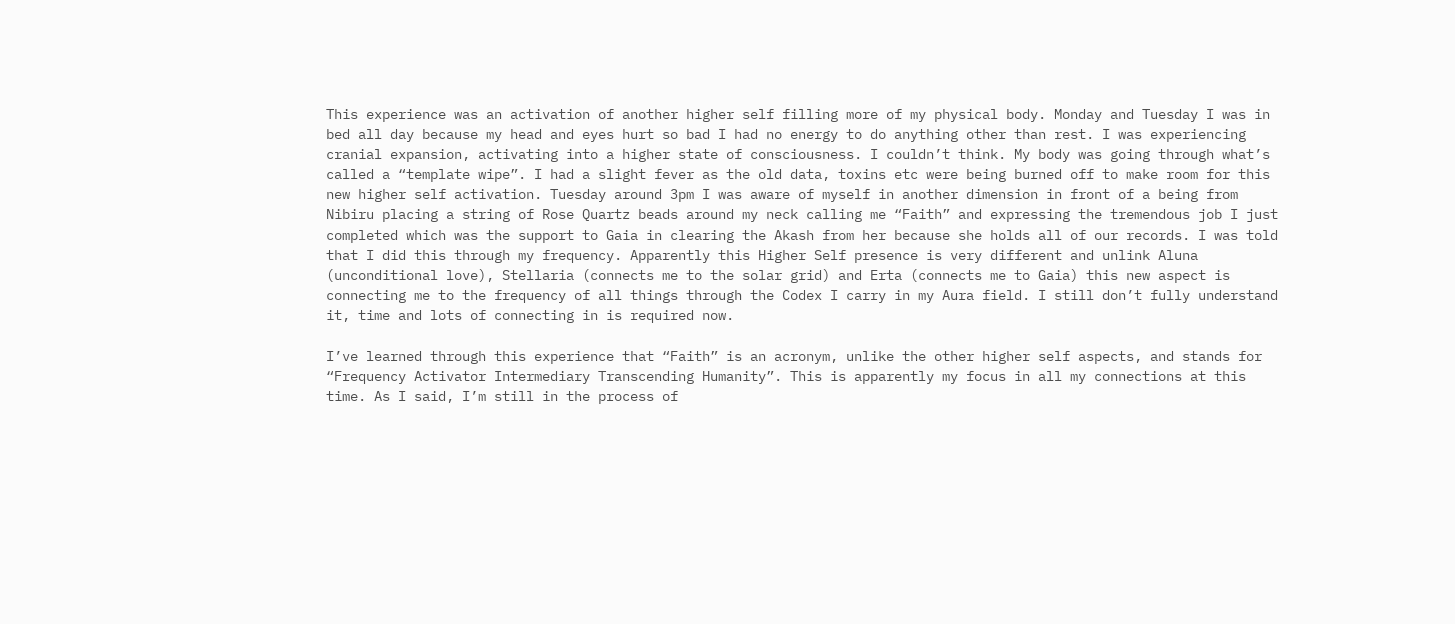This experience was an activation of another higher self filling more of my physical body. Monday and Tuesday I was in bed all day because my head and eyes hurt so bad I had no energy to do anything other than rest. I was experiencing cranial expansion, activating into a higher state of consciousness. I couldn’t think. My body was going through what’s called a “template wipe”. I had a slight fever as the old data, toxins etc were being burned off to make room for this new higher self activation. Tuesday around 3pm I was aware of myself in another dimension in front of a being from Nibiru placing a string of Rose Quartz beads around my neck calling me “Faith” and expressing the tremendous job I just completed which was the support to Gaia in clearing the Akash from her because she holds all of our records. I was told that I did this through my frequency. Apparently this Higher Self presence is very different and unlink Aluna (unconditional love), Stellaria (connects me to the solar grid) and Erta (connects me to Gaia) this new aspect is connecting me to the frequency of all things through the Codex I carry in my Aura field. I still don’t fully understand it, time and lots of connecting in is required now.

I’ve learned through this experience that “Faith” is an acronym, unlike the other higher self aspects, and stands for “Frequency Activator Intermediary Transcending Humanity”. This is apparently my focus in all my connections at this time. As I said, I’m still in the process of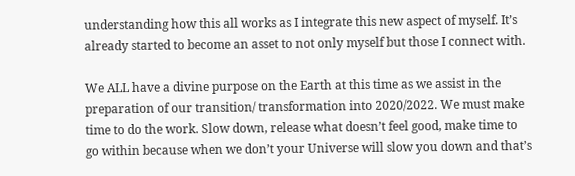understanding how this all works as I integrate this new aspect of myself. It’s already started to become an asset to not only myself but those I connect with.

We ALL have a divine purpose on the Earth at this time as we assist in the preparation of our transition/ transformation into 2020/2022. We must make time to do the work. Slow down, release what doesn’t feel good, make time to go within because when we don’t your Universe will slow you down and that’s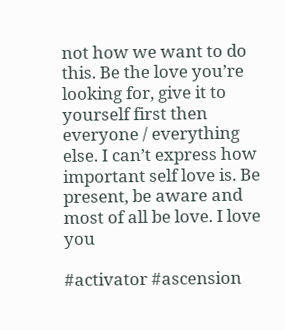not how we want to do this. Be the love you’re looking for, give it to yourself first then everyone / everything else. I can’t express how important self love is. Be present, be aware and most of all be love. I love you

#activator #ascension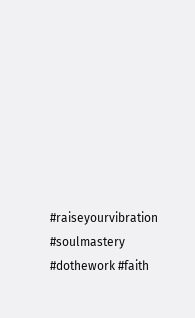#raiseyourvibration #soulmastery #dothework #faith